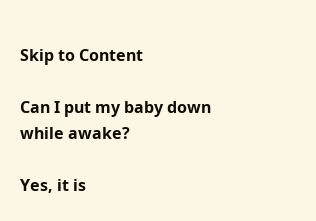Skip to Content

Can I put my baby down while awake?

Yes, it is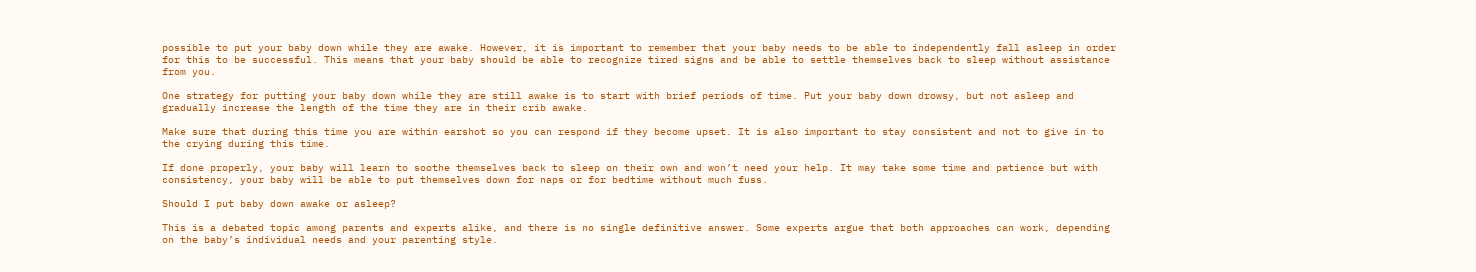possible to put your baby down while they are awake. However, it is important to remember that your baby needs to be able to independently fall asleep in order for this to be successful. This means that your baby should be able to recognize tired signs and be able to settle themselves back to sleep without assistance from you.

One strategy for putting your baby down while they are still awake is to start with brief periods of time. Put your baby down drowsy, but not asleep and gradually increase the length of the time they are in their crib awake.

Make sure that during this time you are within earshot so you can respond if they become upset. It is also important to stay consistent and not to give in to the crying during this time.

If done properly, your baby will learn to soothe themselves back to sleep on their own and won’t need your help. It may take some time and patience but with consistency, your baby will be able to put themselves down for naps or for bedtime without much fuss.

Should I put baby down awake or asleep?

This is a debated topic among parents and experts alike, and there is no single definitive answer. Some experts argue that both approaches can work, depending on the baby’s individual needs and your parenting style.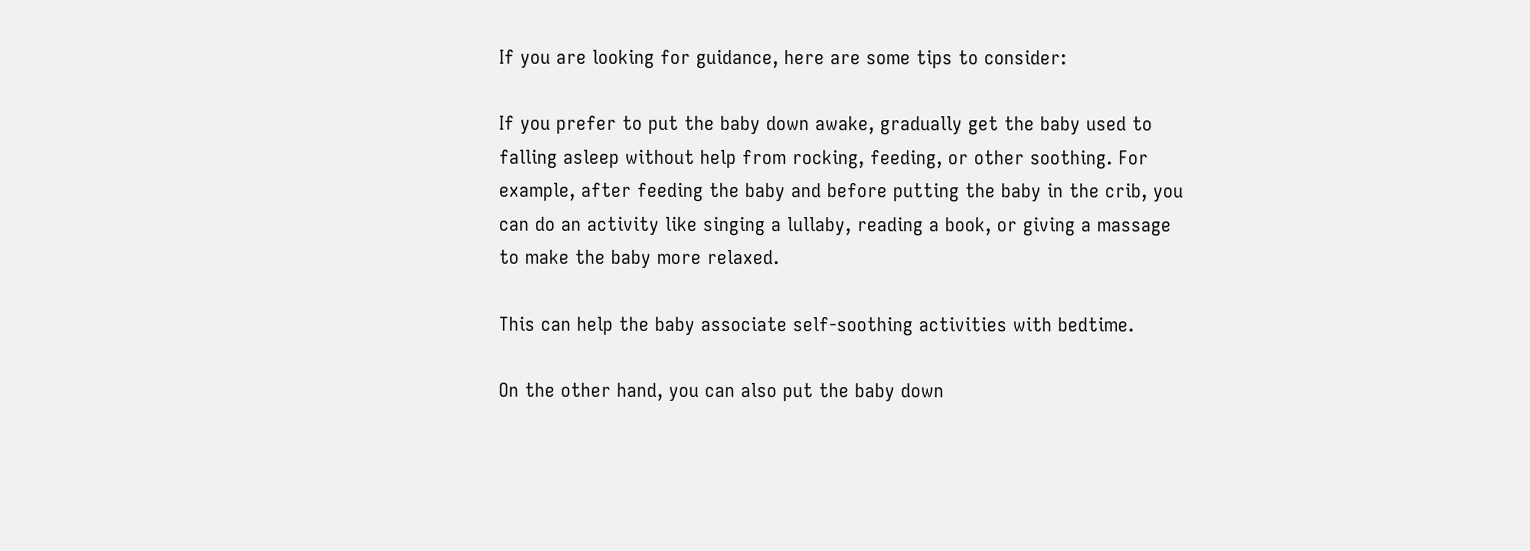If you are looking for guidance, here are some tips to consider:

If you prefer to put the baby down awake, gradually get the baby used to falling asleep without help from rocking, feeding, or other soothing. For example, after feeding the baby and before putting the baby in the crib, you can do an activity like singing a lullaby, reading a book, or giving a massage to make the baby more relaxed.

This can help the baby associate self-soothing activities with bedtime.

On the other hand, you can also put the baby down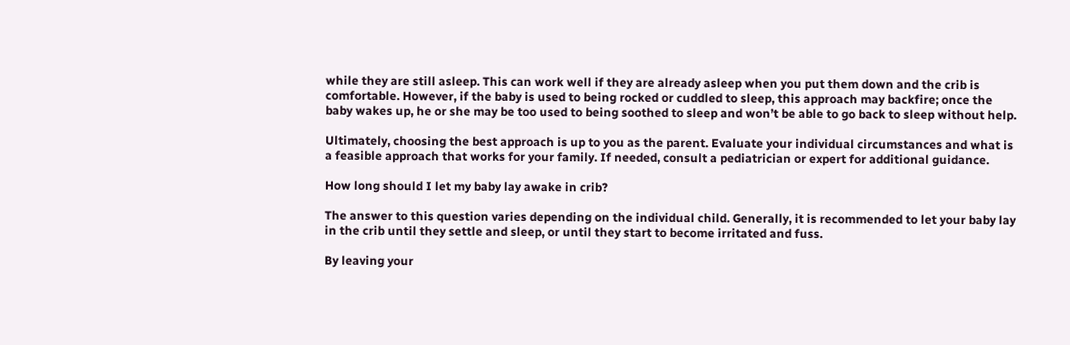while they are still asleep. This can work well if they are already asleep when you put them down and the crib is comfortable. However, if the baby is used to being rocked or cuddled to sleep, this approach may backfire; once the baby wakes up, he or she may be too used to being soothed to sleep and won’t be able to go back to sleep without help.

Ultimately, choosing the best approach is up to you as the parent. Evaluate your individual circumstances and what is a feasible approach that works for your family. If needed, consult a pediatrician or expert for additional guidance.

How long should I let my baby lay awake in crib?

The answer to this question varies depending on the individual child. Generally, it is recommended to let your baby lay in the crib until they settle and sleep, or until they start to become irritated and fuss.

By leaving your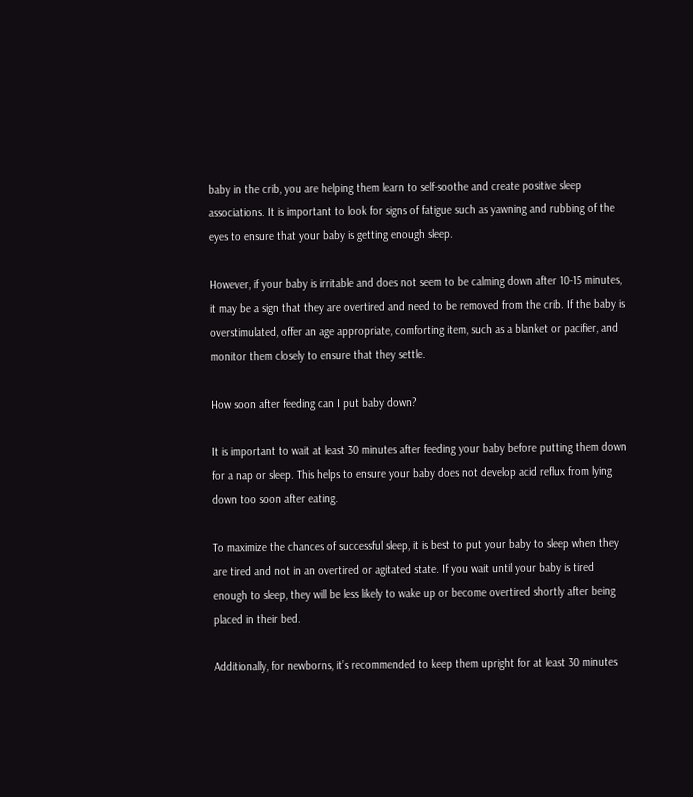baby in the crib, you are helping them learn to self-soothe and create positive sleep associations. It is important to look for signs of fatigue such as yawning and rubbing of the eyes to ensure that your baby is getting enough sleep.

However, if your baby is irritable and does not seem to be calming down after 10-15 minutes, it may be a sign that they are overtired and need to be removed from the crib. If the baby is overstimulated, offer an age appropriate, comforting item, such as a blanket or pacifier, and monitor them closely to ensure that they settle.

How soon after feeding can I put baby down?

It is important to wait at least 30 minutes after feeding your baby before putting them down for a nap or sleep. This helps to ensure your baby does not develop acid reflux from lying down too soon after eating.

To maximize the chances of successful sleep, it is best to put your baby to sleep when they are tired and not in an overtired or agitated state. If you wait until your baby is tired enough to sleep, they will be less likely to wake up or become overtired shortly after being placed in their bed.

Additionally, for newborns, it’s recommended to keep them upright for at least 30 minutes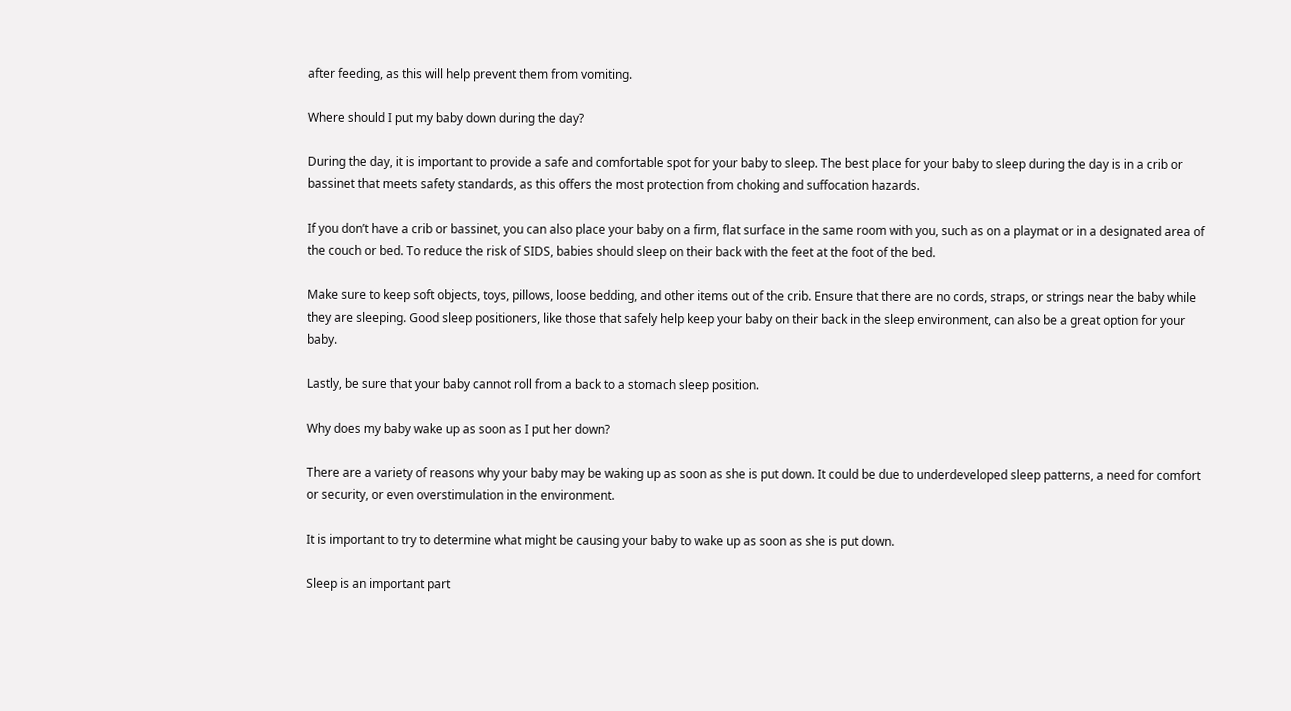after feeding, as this will help prevent them from vomiting.

Where should I put my baby down during the day?

During the day, it is important to provide a safe and comfortable spot for your baby to sleep. The best place for your baby to sleep during the day is in a crib or bassinet that meets safety standards, as this offers the most protection from choking and suffocation hazards.

If you don’t have a crib or bassinet, you can also place your baby on a firm, flat surface in the same room with you, such as on a playmat or in a designated area of the couch or bed. To reduce the risk of SIDS, babies should sleep on their back with the feet at the foot of the bed.

Make sure to keep soft objects, toys, pillows, loose bedding, and other items out of the crib. Ensure that there are no cords, straps, or strings near the baby while they are sleeping. Good sleep positioners, like those that safely help keep your baby on their back in the sleep environment, can also be a great option for your baby.

Lastly, be sure that your baby cannot roll from a back to a stomach sleep position.

Why does my baby wake up as soon as I put her down?

There are a variety of reasons why your baby may be waking up as soon as she is put down. It could be due to underdeveloped sleep patterns, a need for comfort or security, or even overstimulation in the environment.

It is important to try to determine what might be causing your baby to wake up as soon as she is put down.

Sleep is an important part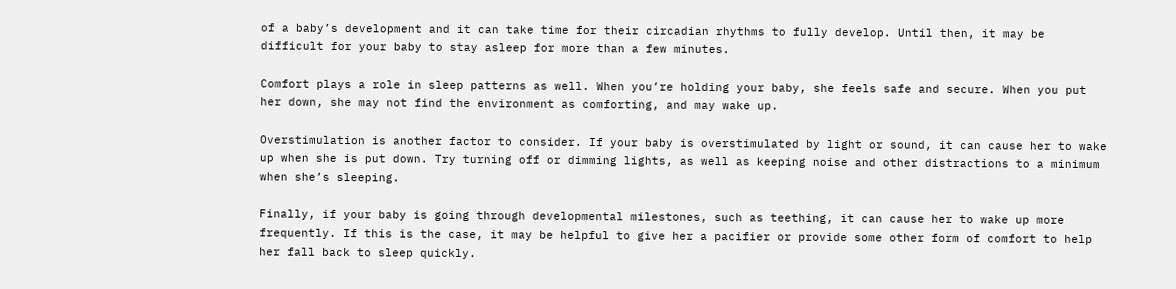of a baby’s development and it can take time for their circadian rhythms to fully develop. Until then, it may be difficult for your baby to stay asleep for more than a few minutes.

Comfort plays a role in sleep patterns as well. When you’re holding your baby, she feels safe and secure. When you put her down, she may not find the environment as comforting, and may wake up.

Overstimulation is another factor to consider. If your baby is overstimulated by light or sound, it can cause her to wake up when she is put down. Try turning off or dimming lights, as well as keeping noise and other distractions to a minimum when she’s sleeping.

Finally, if your baby is going through developmental milestones, such as teething, it can cause her to wake up more frequently. If this is the case, it may be helpful to give her a pacifier or provide some other form of comfort to help her fall back to sleep quickly.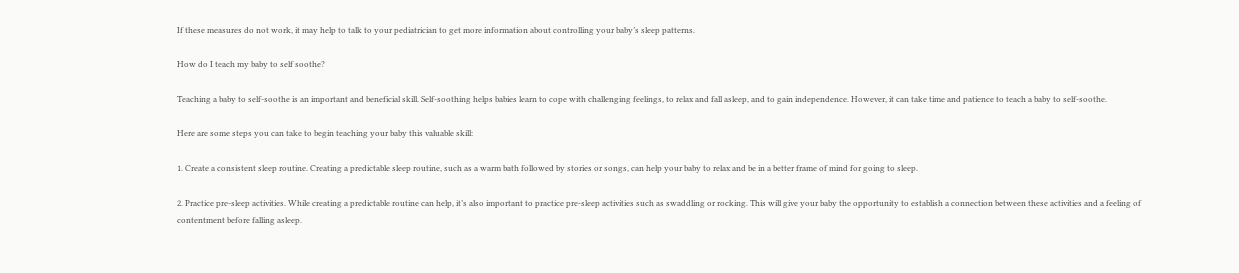If these measures do not work, it may help to talk to your pediatrician to get more information about controlling your baby’s sleep patterns.

How do I teach my baby to self soothe?

Teaching a baby to self-soothe is an important and beneficial skill. Self-soothing helps babies learn to cope with challenging feelings, to relax and fall asleep, and to gain independence. However, it can take time and patience to teach a baby to self-soothe.

Here are some steps you can take to begin teaching your baby this valuable skill:

1. Create a consistent sleep routine. Creating a predictable sleep routine, such as a warm bath followed by stories or songs, can help your baby to relax and be in a better frame of mind for going to sleep.

2. Practice pre-sleep activities. While creating a predictable routine can help, it’s also important to practice pre-sleep activities such as swaddling or rocking. This will give your baby the opportunity to establish a connection between these activities and a feeling of contentment before falling asleep.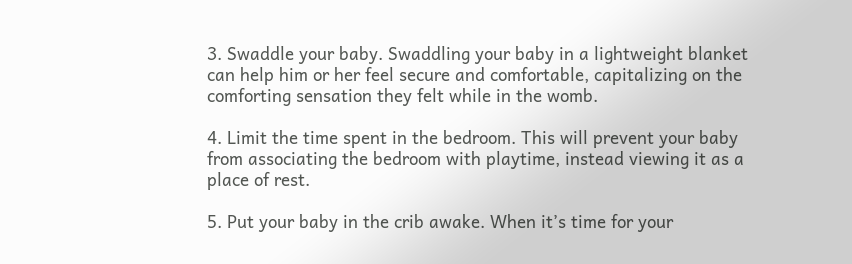3. Swaddle your baby. Swaddling your baby in a lightweight blanket can help him or her feel secure and comfortable, capitalizing on the comforting sensation they felt while in the womb.

4. Limit the time spent in the bedroom. This will prevent your baby from associating the bedroom with playtime, instead viewing it as a place of rest.

5. Put your baby in the crib awake. When it’s time for your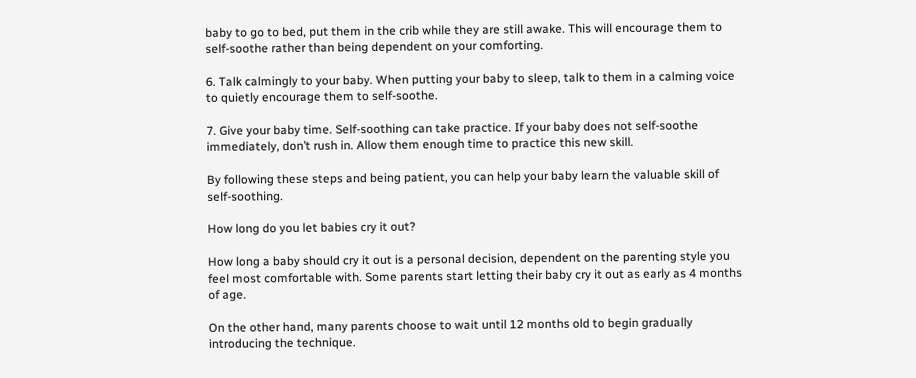baby to go to bed, put them in the crib while they are still awake. This will encourage them to self-soothe rather than being dependent on your comforting.

6. Talk calmingly to your baby. When putting your baby to sleep, talk to them in a calming voice to quietly encourage them to self-soothe.

7. Give your baby time. Self-soothing can take practice. If your baby does not self-soothe immediately, don’t rush in. Allow them enough time to practice this new skill.

By following these steps and being patient, you can help your baby learn the valuable skill of self-soothing.

How long do you let babies cry it out?

How long a baby should cry it out is a personal decision, dependent on the parenting style you feel most comfortable with. Some parents start letting their baby cry it out as early as 4 months of age.

On the other hand, many parents choose to wait until 12 months old to begin gradually introducing the technique.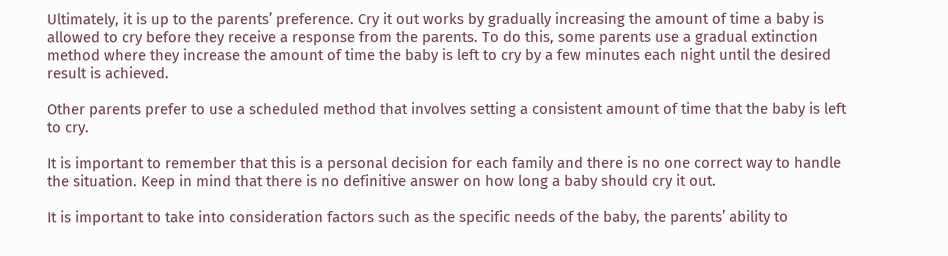Ultimately, it is up to the parents’ preference. Cry it out works by gradually increasing the amount of time a baby is allowed to cry before they receive a response from the parents. To do this, some parents use a gradual extinction method where they increase the amount of time the baby is left to cry by a few minutes each night until the desired result is achieved.

Other parents prefer to use a scheduled method that involves setting a consistent amount of time that the baby is left to cry.

It is important to remember that this is a personal decision for each family and there is no one correct way to handle the situation. Keep in mind that there is no definitive answer on how long a baby should cry it out.

It is important to take into consideration factors such as the specific needs of the baby, the parents’ ability to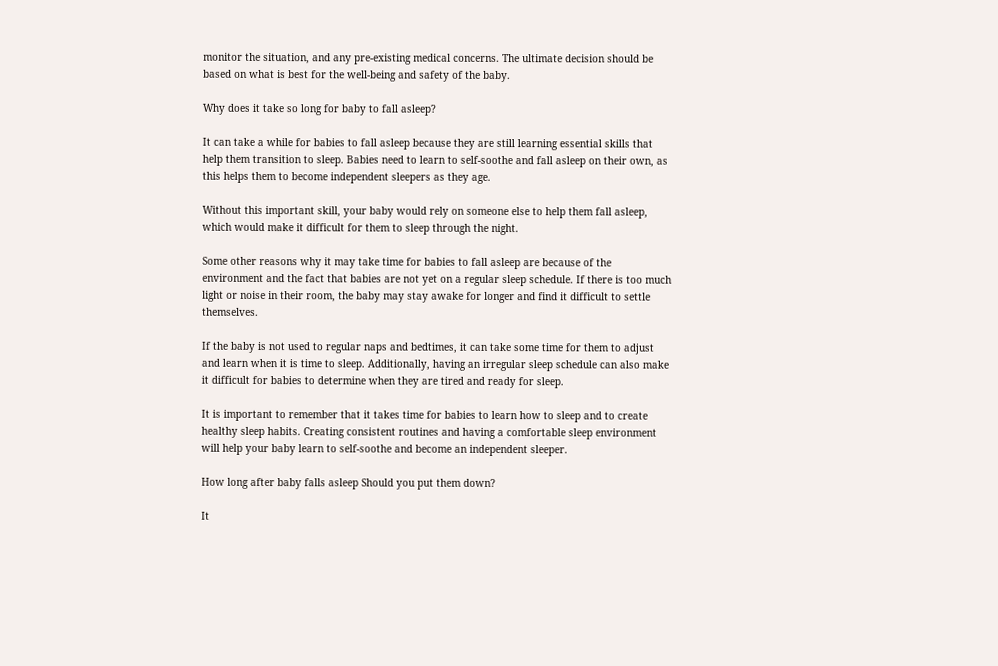monitor the situation, and any pre-existing medical concerns. The ultimate decision should be based on what is best for the well-being and safety of the baby.

Why does it take so long for baby to fall asleep?

It can take a while for babies to fall asleep because they are still learning essential skills that help them transition to sleep. Babies need to learn to self-soothe and fall asleep on their own, as this helps them to become independent sleepers as they age.

Without this important skill, your baby would rely on someone else to help them fall asleep, which would make it difficult for them to sleep through the night.

Some other reasons why it may take time for babies to fall asleep are because of the environment and the fact that babies are not yet on a regular sleep schedule. If there is too much light or noise in their room, the baby may stay awake for longer and find it difficult to settle themselves.

If the baby is not used to regular naps and bedtimes, it can take some time for them to adjust and learn when it is time to sleep. Additionally, having an irregular sleep schedule can also make it difficult for babies to determine when they are tired and ready for sleep.

It is important to remember that it takes time for babies to learn how to sleep and to create healthy sleep habits. Creating consistent routines and having a comfortable sleep environment will help your baby learn to self-soothe and become an independent sleeper.

How long after baby falls asleep Should you put them down?

It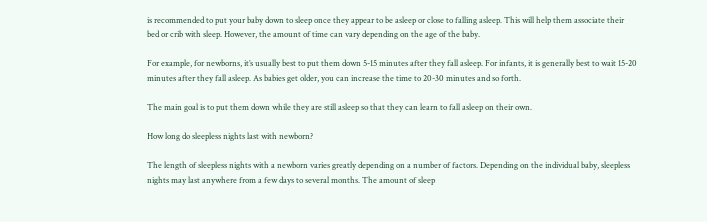is recommended to put your baby down to sleep once they appear to be asleep or close to falling asleep. This will help them associate their bed or crib with sleep. However, the amount of time can vary depending on the age of the baby.

For example, for newborns, it’s usually best to put them down 5-15 minutes after they fall asleep. For infants, it is generally best to wait 15-20 minutes after they fall asleep. As babies get older, you can increase the time to 20-30 minutes and so forth.

The main goal is to put them down while they are still asleep so that they can learn to fall asleep on their own.

How long do sleepless nights last with newborn?

The length of sleepless nights with a newborn varies greatly depending on a number of factors. Depending on the individual baby, sleepless nights may last anywhere from a few days to several months. The amount of sleep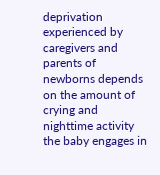deprivation experienced by caregivers and parents of newborns depends on the amount of crying and nighttime activity the baby engages in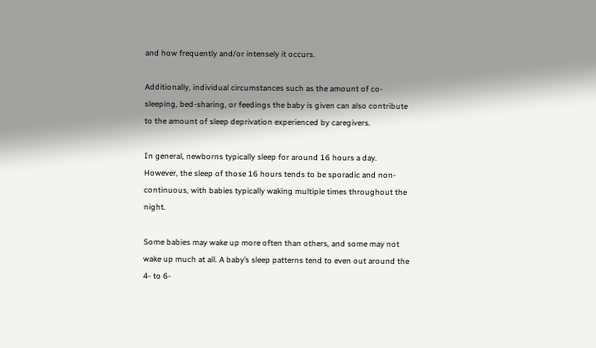and how frequently and/or intensely it occurs.

Additionally, individual circumstances such as the amount of co-sleeping, bed-sharing, or feedings the baby is given can also contribute to the amount of sleep deprivation experienced by caregivers.

In general, newborns typically sleep for around 16 hours a day. However, the sleep of those 16 hours tends to be sporadic and non-continuous, with babies typically waking multiple times throughout the night.

Some babies may wake up more often than others, and some may not wake up much at all. A baby’s sleep patterns tend to even out around the 4- to 6-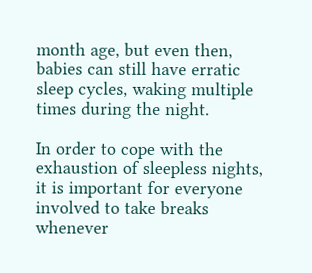month age, but even then, babies can still have erratic sleep cycles, waking multiple times during the night.

In order to cope with the exhaustion of sleepless nights, it is important for everyone involved to take breaks whenever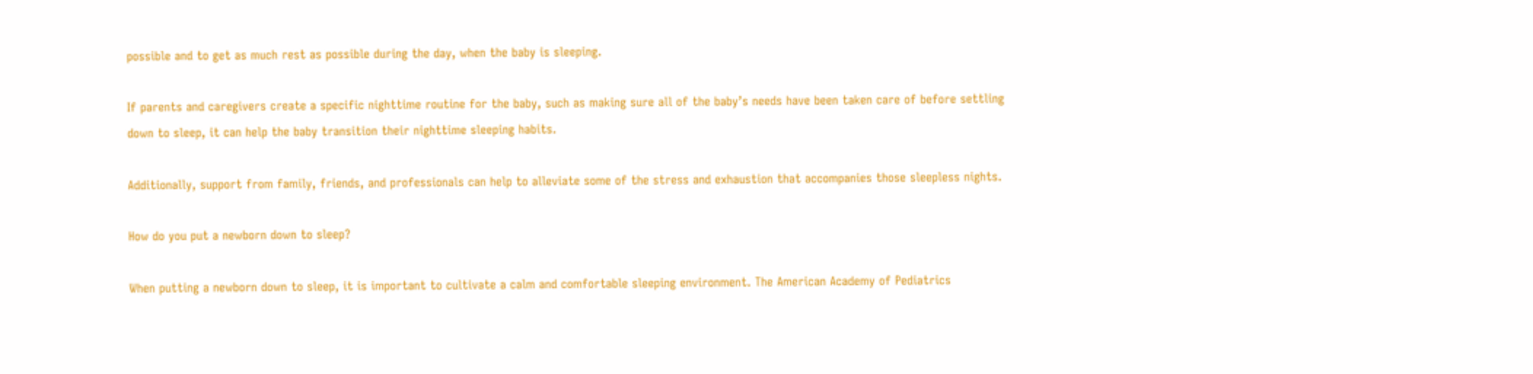possible and to get as much rest as possible during the day, when the baby is sleeping.

If parents and caregivers create a specific nighttime routine for the baby, such as making sure all of the baby’s needs have been taken care of before settling down to sleep, it can help the baby transition their nighttime sleeping habits.

Additionally, support from family, friends, and professionals can help to alleviate some of the stress and exhaustion that accompanies those sleepless nights.

How do you put a newborn down to sleep?

When putting a newborn down to sleep, it is important to cultivate a calm and comfortable sleeping environment. The American Academy of Pediatrics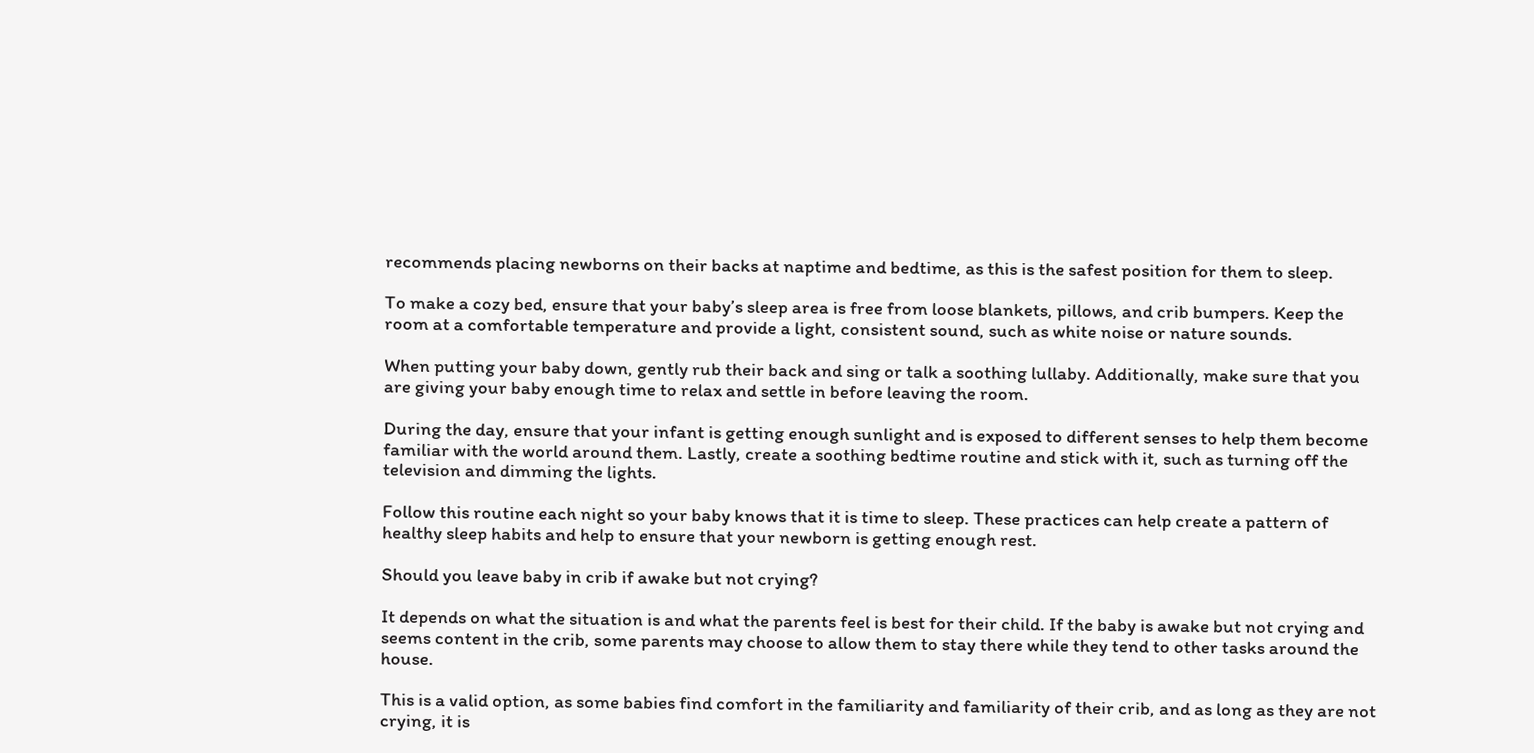recommends placing newborns on their backs at naptime and bedtime, as this is the safest position for them to sleep.

To make a cozy bed, ensure that your baby’s sleep area is free from loose blankets, pillows, and crib bumpers. Keep the room at a comfortable temperature and provide a light, consistent sound, such as white noise or nature sounds.

When putting your baby down, gently rub their back and sing or talk a soothing lullaby. Additionally, make sure that you are giving your baby enough time to relax and settle in before leaving the room.

During the day, ensure that your infant is getting enough sunlight and is exposed to different senses to help them become familiar with the world around them. Lastly, create a soothing bedtime routine and stick with it, such as turning off the television and dimming the lights.

Follow this routine each night so your baby knows that it is time to sleep. These practices can help create a pattern of healthy sleep habits and help to ensure that your newborn is getting enough rest.

Should you leave baby in crib if awake but not crying?

It depends on what the situation is and what the parents feel is best for their child. If the baby is awake but not crying and seems content in the crib, some parents may choose to allow them to stay there while they tend to other tasks around the house.

This is a valid option, as some babies find comfort in the familiarity and familiarity of their crib, and as long as they are not crying, it is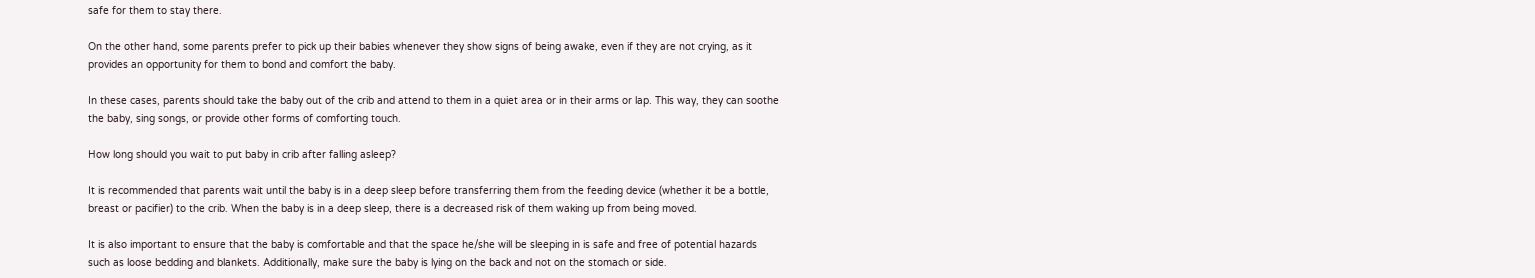safe for them to stay there.

On the other hand, some parents prefer to pick up their babies whenever they show signs of being awake, even if they are not crying, as it provides an opportunity for them to bond and comfort the baby.

In these cases, parents should take the baby out of the crib and attend to them in a quiet area or in their arms or lap. This way, they can soothe the baby, sing songs, or provide other forms of comforting touch.

How long should you wait to put baby in crib after falling asleep?

It is recommended that parents wait until the baby is in a deep sleep before transferring them from the feeding device (whether it be a bottle, breast or pacifier) to the crib. When the baby is in a deep sleep, there is a decreased risk of them waking up from being moved.

It is also important to ensure that the baby is comfortable and that the space he/she will be sleeping in is safe and free of potential hazards such as loose bedding and blankets. Additionally, make sure the baby is lying on the back and not on the stomach or side.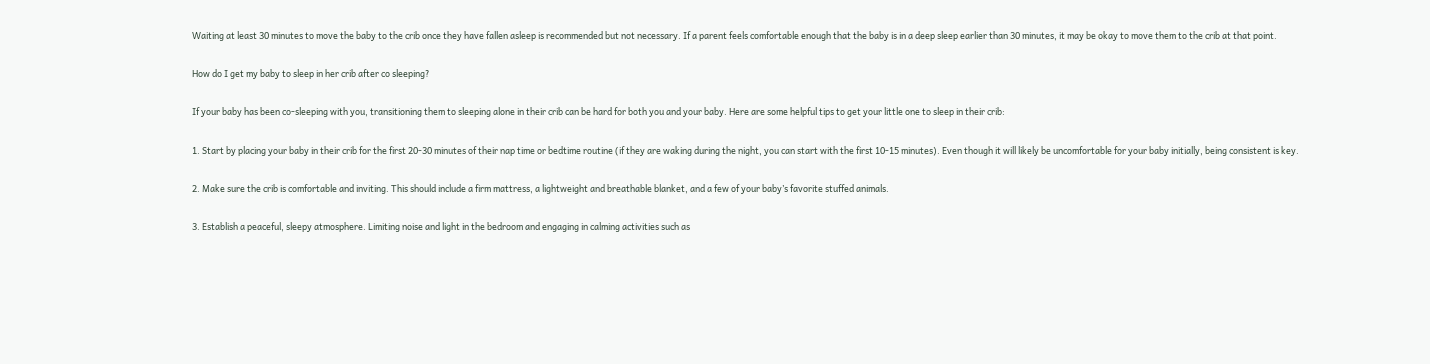Waiting at least 30 minutes to move the baby to the crib once they have fallen asleep is recommended but not necessary. If a parent feels comfortable enough that the baby is in a deep sleep earlier than 30 minutes, it may be okay to move them to the crib at that point.

How do I get my baby to sleep in her crib after co sleeping?

If your baby has been co-sleeping with you, transitioning them to sleeping alone in their crib can be hard for both you and your baby. Here are some helpful tips to get your little one to sleep in their crib:

1. Start by placing your baby in their crib for the first 20-30 minutes of their nap time or bedtime routine (if they are waking during the night, you can start with the first 10-15 minutes). Even though it will likely be uncomfortable for your baby initially, being consistent is key.

2. Make sure the crib is comfortable and inviting. This should include a firm mattress, a lightweight and breathable blanket, and a few of your baby’s favorite stuffed animals.

3. Establish a peaceful, sleepy atmosphere. Limiting noise and light in the bedroom and engaging in calming activities such as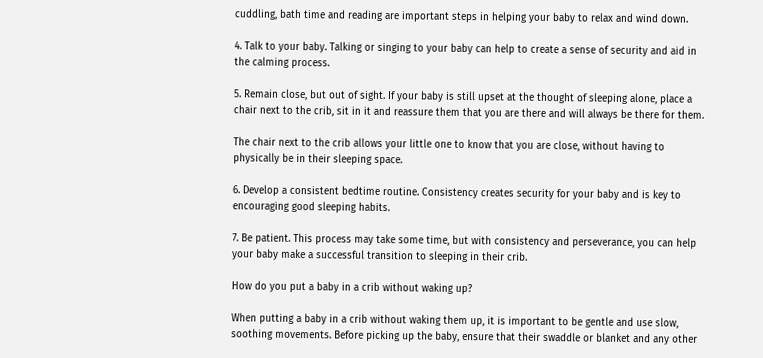cuddling, bath time and reading are important steps in helping your baby to relax and wind down.

4. Talk to your baby. Talking or singing to your baby can help to create a sense of security and aid in the calming process.

5. Remain close, but out of sight. If your baby is still upset at the thought of sleeping alone, place a chair next to the crib, sit in it and reassure them that you are there and will always be there for them.

The chair next to the crib allows your little one to know that you are close, without having to physically be in their sleeping space.

6. Develop a consistent bedtime routine. Consistency creates security for your baby and is key to encouraging good sleeping habits.

7. Be patient. This process may take some time, but with consistency and perseverance, you can help your baby make a successful transition to sleeping in their crib.

How do you put a baby in a crib without waking up?

When putting a baby in a crib without waking them up, it is important to be gentle and use slow, soothing movements. Before picking up the baby, ensure that their swaddle or blanket and any other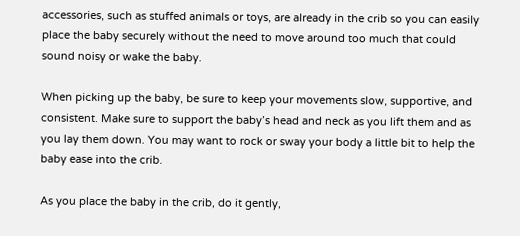accessories, such as stuffed animals or toys, are already in the crib so you can easily place the baby securely without the need to move around too much that could sound noisy or wake the baby.

When picking up the baby, be sure to keep your movements slow, supportive, and consistent. Make sure to support the baby’s head and neck as you lift them and as you lay them down. You may want to rock or sway your body a little bit to help the baby ease into the crib.

As you place the baby in the crib, do it gently,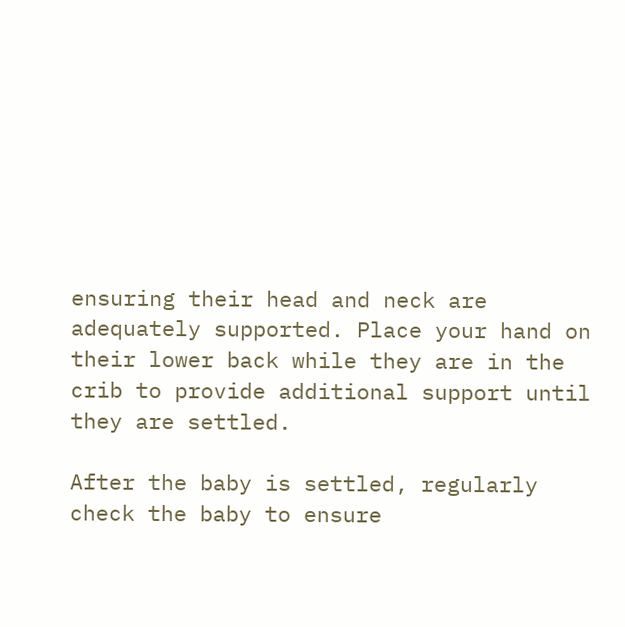ensuring their head and neck are adequately supported. Place your hand on their lower back while they are in the crib to provide additional support until they are settled.

After the baby is settled, regularly check the baby to ensure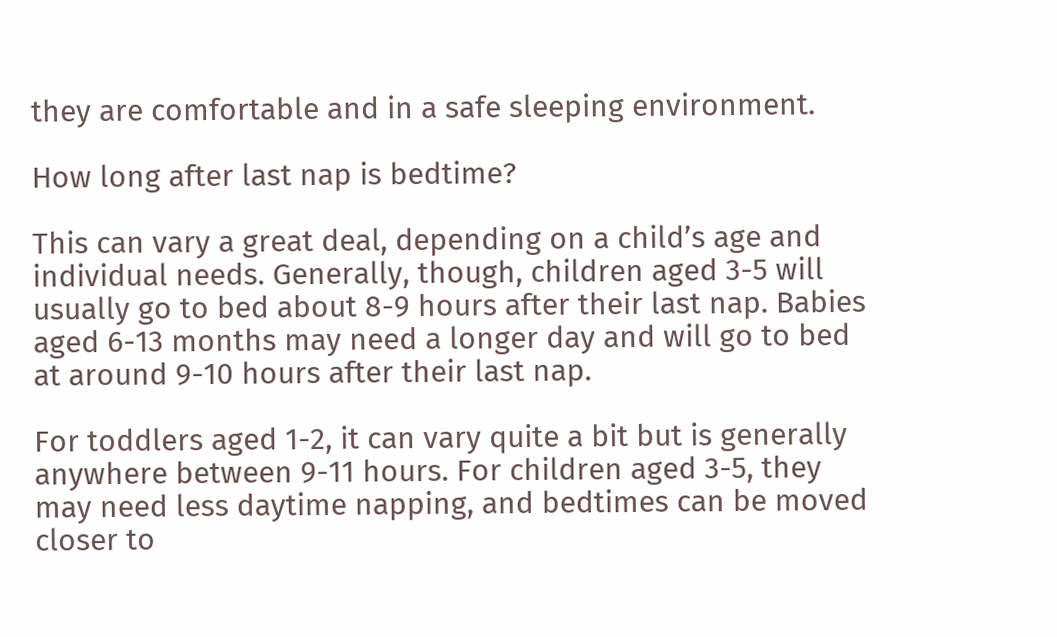they are comfortable and in a safe sleeping environment.

How long after last nap is bedtime?

This can vary a great deal, depending on a child’s age and individual needs. Generally, though, children aged 3-5 will usually go to bed about 8-9 hours after their last nap. Babies aged 6-13 months may need a longer day and will go to bed at around 9-10 hours after their last nap.

For toddlers aged 1-2, it can vary quite a bit but is generally anywhere between 9-11 hours. For children aged 3-5, they may need less daytime napping, and bedtimes can be moved closer to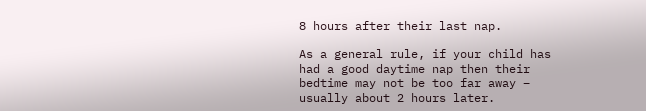8 hours after their last nap.

As a general rule, if your child has had a good daytime nap then their bedtime may not be too far away – usually about 2 hours later.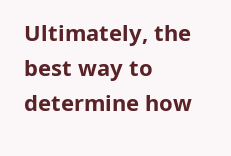Ultimately, the best way to determine how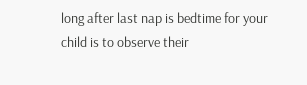long after last nap is bedtime for your child is to observe their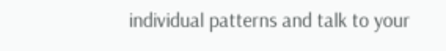individual patterns and talk to your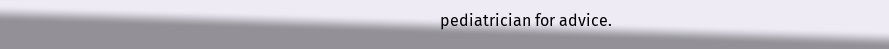pediatrician for advice.